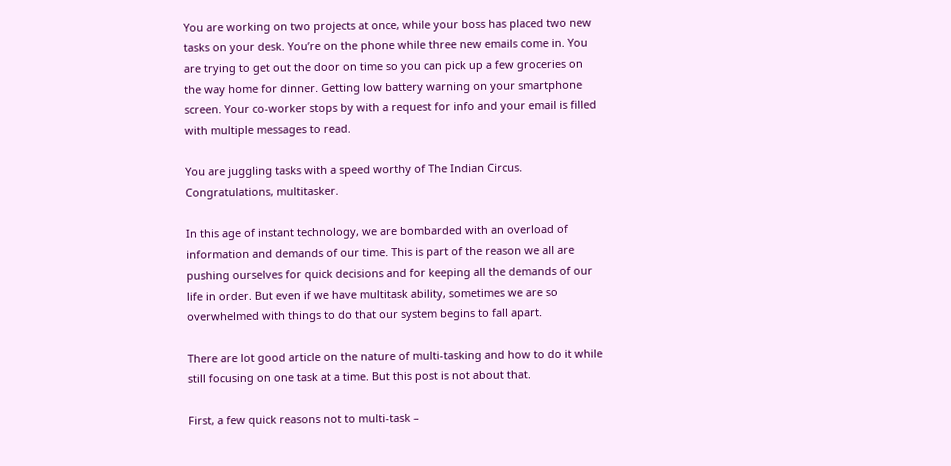You are working on two projects at once, while your boss has placed two new tasks on your desk. You’re on the phone while three new emails come in. You are trying to get out the door on time so you can pick up a few groceries on the way home for dinner. Getting low battery warning on your smartphone screen. Your co-worker stops by with a request for info and your email is filled with multiple messages to read.

You are juggling tasks with a speed worthy of The Indian Circus. Congratulations, multitasker.

In this age of instant technology, we are bombarded with an overload of information and demands of our time. This is part of the reason we all are pushing ourselves for quick decisions and for keeping all the demands of our life in order. But even if we have multitask ability, sometimes we are so overwhelmed with things to do that our system begins to fall apart.

There are lot good article on the nature of multi-tasking and how to do it while still focusing on one task at a time. But this post is not about that.

First, a few quick reasons not to multi-task –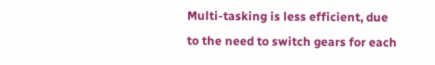Multi-tasking is less efficient, due to the need to switch gears for each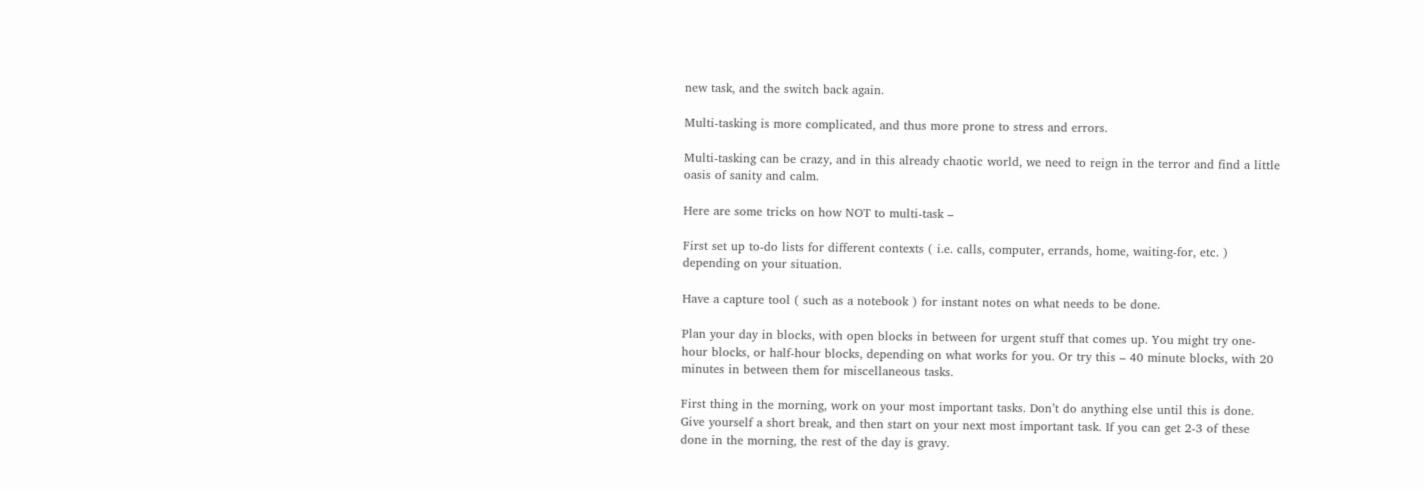new task, and the switch back again.

Multi-tasking is more complicated, and thus more prone to stress and errors.

Multi-tasking can be crazy, and in this already chaotic world, we need to reign in the terror and find a little oasis of sanity and calm.

Here are some tricks on how NOT to multi-task –

First set up to-do lists for different contexts ( i.e. calls, computer, errands, home, waiting-for, etc. ) depending on your situation.

Have a capture tool ( such as a notebook ) for instant notes on what needs to be done.

Plan your day in blocks, with open blocks in between for urgent stuff that comes up. You might try one-hour blocks, or half-hour blocks, depending on what works for you. Or try this – 40 minute blocks, with 20 minutes in between them for miscellaneous tasks.

First thing in the morning, work on your most important tasks. Don’t do anything else until this is done. Give yourself a short break, and then start on your next most important task. If you can get 2-3 of these done in the morning, the rest of the day is gravy.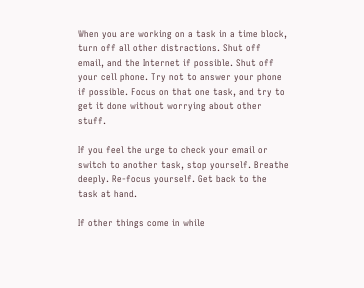When you are working on a task in a time block, turn off all other distractions. Shut off email, and the Internet if possible. Shut off your cell phone. Try not to answer your phone if possible. Focus on that one task, and try to get it done without worrying about other stuff.

If you feel the urge to check your email or switch to another task, stop yourself. Breathe deeply. Re-focus yourself. Get back to the task at hand.

If other things come in while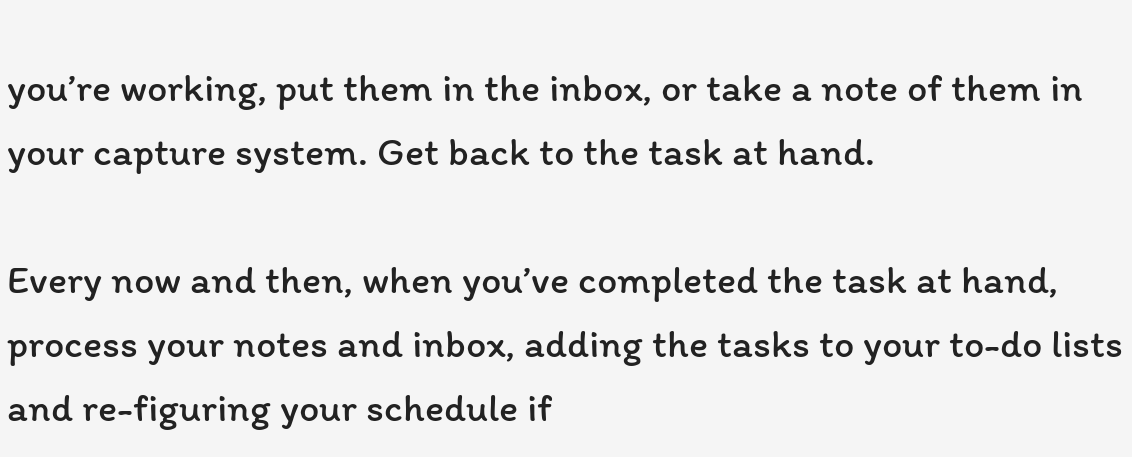you’re working, put them in the inbox, or take a note of them in your capture system. Get back to the task at hand.

Every now and then, when you’ve completed the task at hand, process your notes and inbox, adding the tasks to your to-do lists and re-figuring your schedule if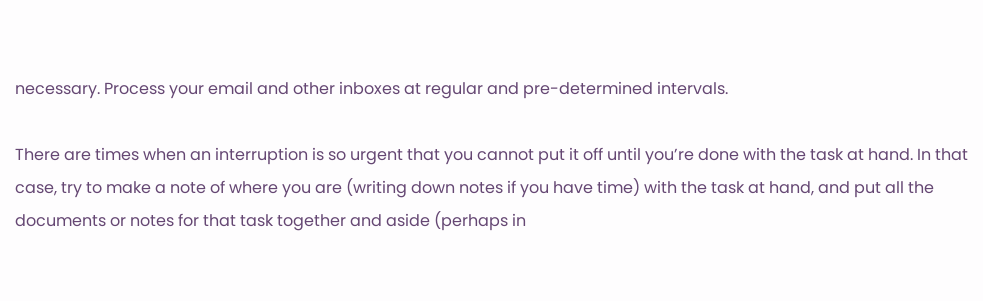necessary. Process your email and other inboxes at regular and pre-determined intervals.

There are times when an interruption is so urgent that you cannot put it off until you’re done with the task at hand. In that case, try to make a note of where you are (writing down notes if you have time) with the task at hand, and put all the documents or notes for that task together and aside (perhaps in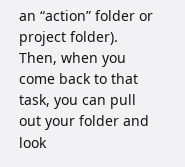an “action” folder or project folder). Then, when you come back to that task, you can pull out your folder and look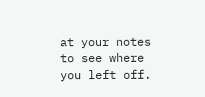at your notes to see where you left off.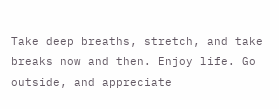Take deep breaths, stretch, and take breaks now and then. Enjoy life. Go outside, and appreciate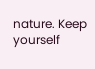nature. Keep yourself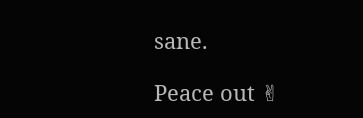sane.

Peace out ✌